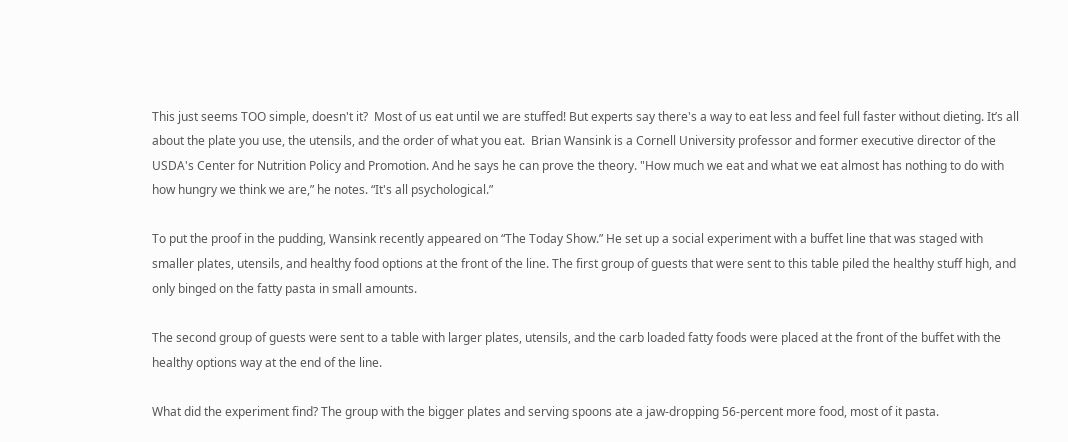This just seems TOO simple, doesn't it?  Most of us eat until we are stuffed! But experts say there's a way to eat less and feel full faster without dieting. It’s all about the plate you use, the utensils, and the order of what you eat.  Brian Wansink is a Cornell University professor and former executive director of the USDA's Center for Nutrition Policy and Promotion. And he says he can prove the theory. "How much we eat and what we eat almost has nothing to do with how hungry we think we are,” he notes. “It's all psychological.”

To put the proof in the pudding, Wansink recently appeared on “The Today Show.” He set up a social experiment with a buffet line that was staged with smaller plates, utensils, and healthy food options at the front of the line. The first group of guests that were sent to this table piled the healthy stuff high, and only binged on the fatty pasta in small amounts.

The second group of guests were sent to a table with larger plates, utensils, and the carb loaded fatty foods were placed at the front of the buffet with the healthy options way at the end of the line.

What did the experiment find? The group with the bigger plates and serving spoons ate a jaw-dropping 56-percent more food, most of it pasta.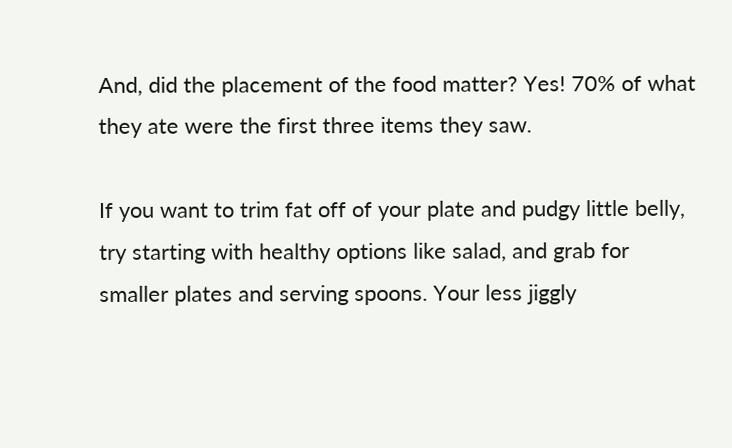And, did the placement of the food matter? Yes! 70% of what they ate were the first three items they saw.

If you want to trim fat off of your plate and pudgy little belly, try starting with healthy options like salad, and grab for smaller plates and serving spoons. Your less jiggly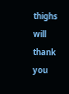thighs will thank you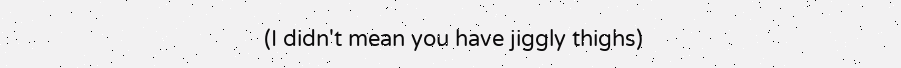(I didn't mean you have jiggly thighs)